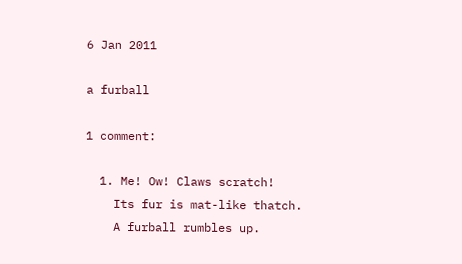6 Jan 2011

a furball

1 comment:

  1. Me! Ow! Claws scratch!
    Its fur is mat-like thatch.
    A furball rumbles up.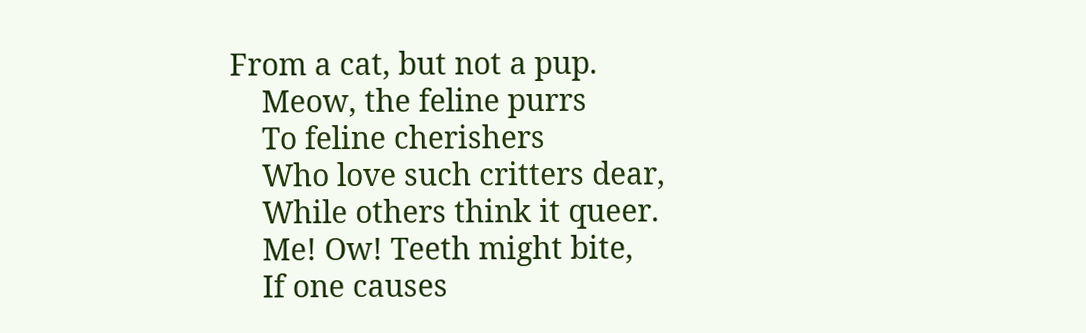From a cat, but not a pup.
    Meow, the feline purrs
    To feline cherishers
    Who love such critters dear,
    While others think it queer.
    Me! Ow! Teeth might bite,
    If one causes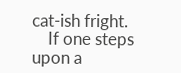cat-ish fright.
    If one steps upon a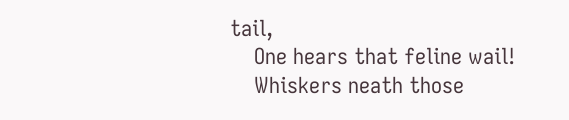tail,
    One hears that feline wail!
    Whiskers neath those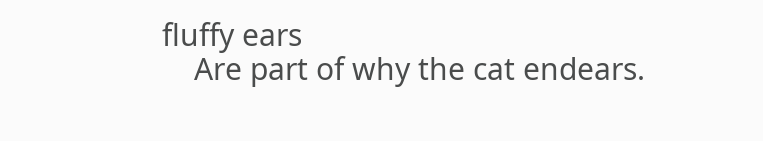fluffy ears
    Are part of why the cat endears.